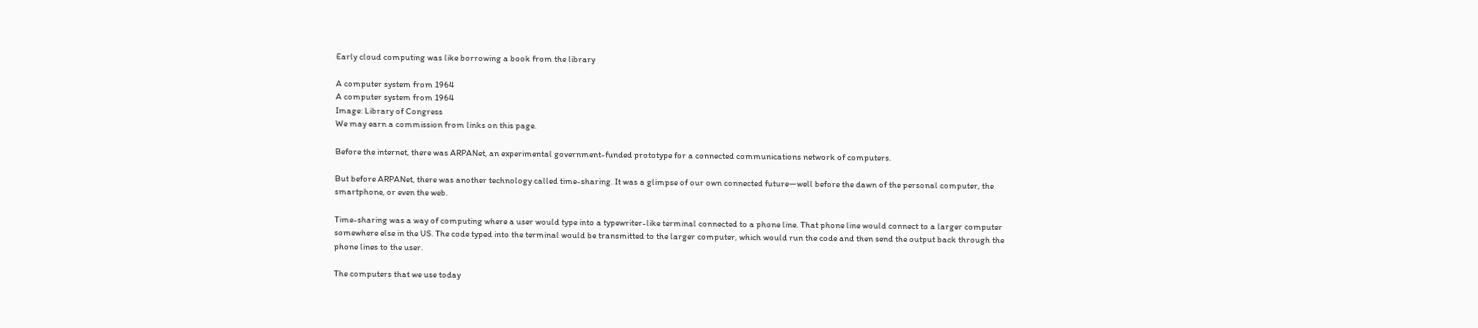Early cloud computing was like borrowing a book from the library

A computer system from 1964
A computer system from 1964
Image: Library of Congress
We may earn a commission from links on this page.

Before the internet, there was ARPANet, an experimental government-funded prototype for a connected communications network of computers.

But before ARPANet, there was another technology called time-sharing. It was a glimpse of our own connected future—well before the dawn of the personal computer, the smartphone, or even the web.

Time-sharing was a way of computing where a user would type into a typewriter-like terminal connected to a phone line. That phone line would connect to a larger computer somewhere else in the US. The code typed into the terminal would be transmitted to the larger computer, which would run the code and then send the output back through the phone lines to the user.

The computers that we use today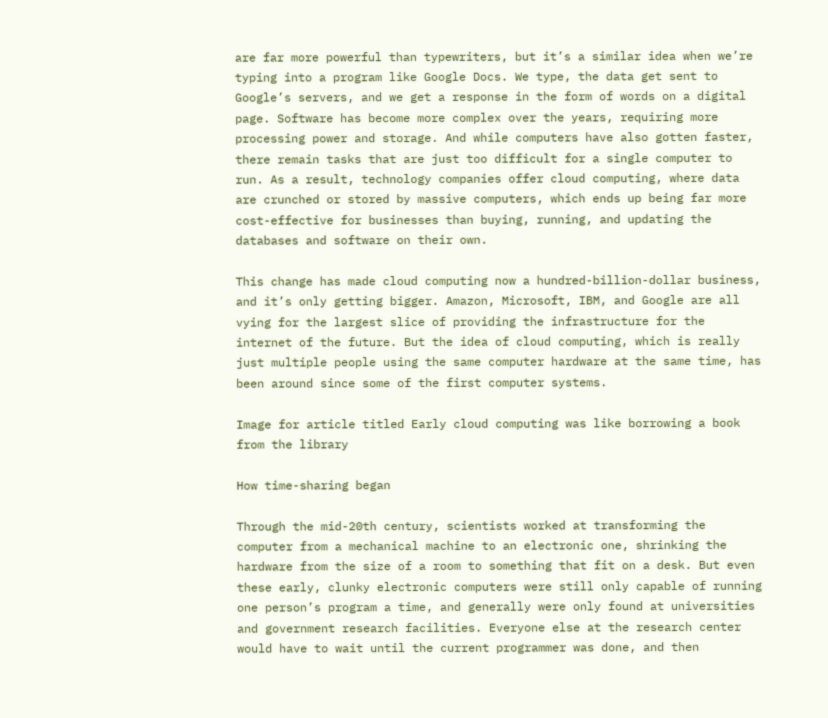are far more powerful than typewriters, but it’s a similar idea when we’re typing into a program like Google Docs. We type, the data get sent to Google’s servers, and we get a response in the form of words on a digital page. Software has become more complex over the years, requiring more processing power and storage. And while computers have also gotten faster, there remain tasks that are just too difficult for a single computer to run. As a result, technology companies offer cloud computing, where data are crunched or stored by massive computers, which ends up being far more cost-effective for businesses than buying, running, and updating the databases and software on their own.

This change has made cloud computing now a hundred-billion-dollar business, and it’s only getting bigger. Amazon, Microsoft, IBM, and Google are all vying for the largest slice of providing the infrastructure for the internet of the future. But the idea of cloud computing, which is really just multiple people using the same computer hardware at the same time, has been around since some of the first computer systems.

Image for article titled Early cloud computing was like borrowing a book from the library

How time-sharing began

Through the mid-20th century, scientists worked at transforming the computer from a mechanical machine to an electronic one, shrinking the hardware from the size of a room to something that fit on a desk. But even these early, clunky electronic computers were still only capable of running one person’s program a time, and generally were only found at universities and government research facilities. Everyone else at the research center would have to wait until the current programmer was done, and then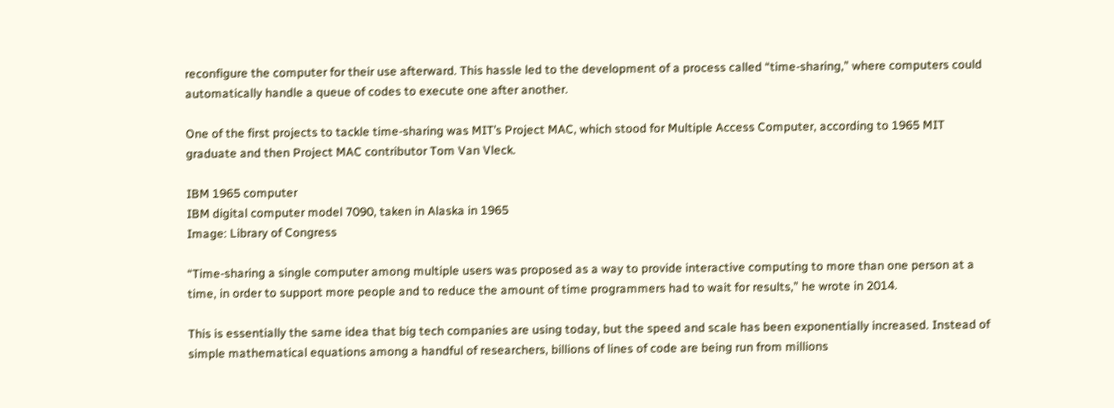reconfigure the computer for their use afterward. This hassle led to the development of a process called “time-sharing,” where computers could automatically handle a queue of codes to execute one after another.

One of the first projects to tackle time-sharing was MIT’s Project MAC, which stood for Multiple Access Computer, according to 1965 MIT graduate and then Project MAC contributor Tom Van Vleck.

IBM 1965 computer
IBM digital computer model 7090, taken in Alaska in 1965
Image: Library of Congress

“Time-sharing a single computer among multiple users was proposed as a way to provide interactive computing to more than one person at a time, in order to support more people and to reduce the amount of time programmers had to wait for results,” he wrote in 2014.

This is essentially the same idea that big tech companies are using today, but the speed and scale has been exponentially increased. Instead of simple mathematical equations among a handful of researchers, billions of lines of code are being run from millions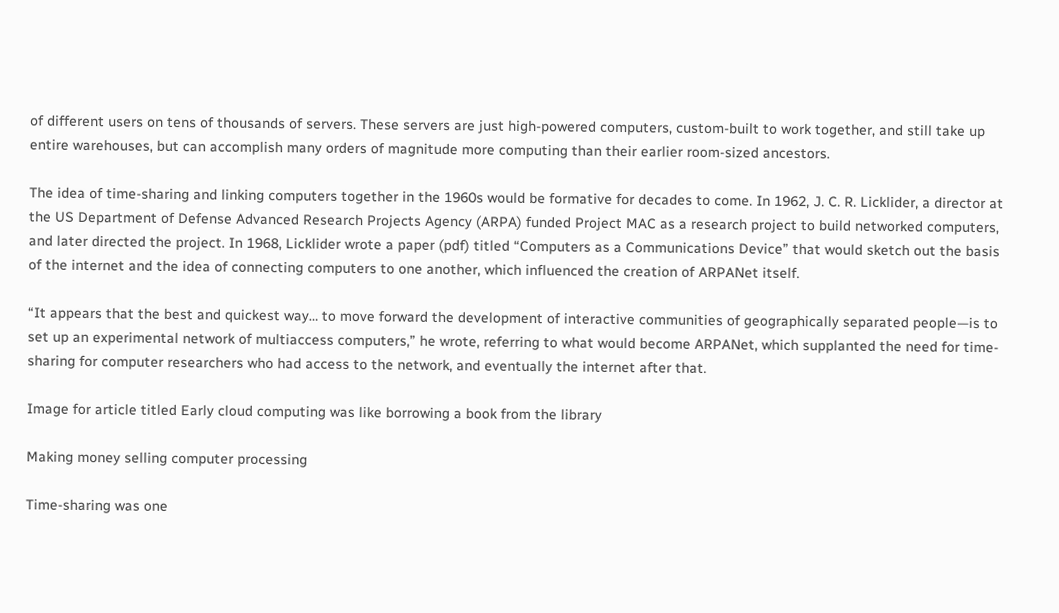of different users on tens of thousands of servers. These servers are just high-powered computers, custom-built to work together, and still take up entire warehouses, but can accomplish many orders of magnitude more computing than their earlier room-sized ancestors.

The idea of time-sharing and linking computers together in the 1960s would be formative for decades to come. In 1962, J. C. R. Licklider, a director at the US Department of Defense Advanced Research Projects Agency (ARPA) funded Project MAC as a research project to build networked computers, and later directed the project. In 1968, Licklider wrote a paper (pdf) titled “Computers as a Communications Device” that would sketch out the basis of the internet and the idea of connecting computers to one another, which influenced the creation of ARPANet itself.

“It appears that the best and quickest way… to move forward the development of interactive communities of geographically separated people—is to set up an experimental network of multiaccess computers,” he wrote, referring to what would become ARPANet, which supplanted the need for time-sharing for computer researchers who had access to the network, and eventually the internet after that.

Image for article titled Early cloud computing was like borrowing a book from the library

Making money selling computer processing

Time-sharing was one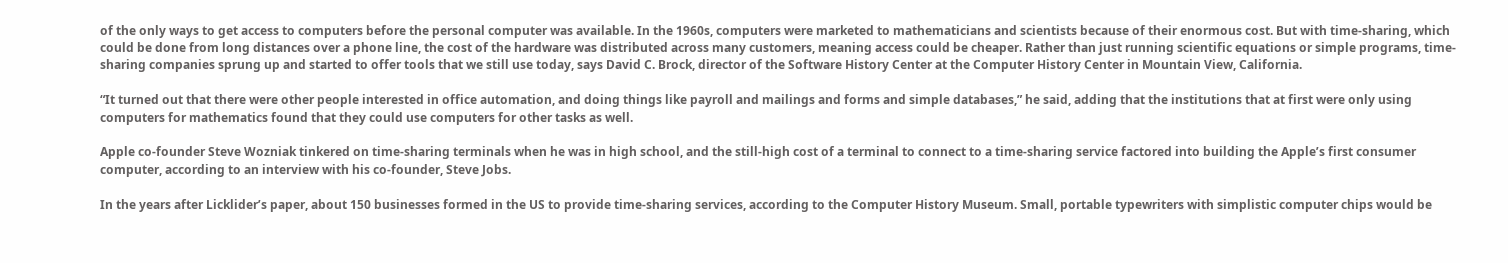of the only ways to get access to computers before the personal computer was available. In the 1960s, computers were marketed to mathematicians and scientists because of their enormous cost. But with time-sharing, which could be done from long distances over a phone line, the cost of the hardware was distributed across many customers, meaning access could be cheaper. Rather than just running scientific equations or simple programs, time-sharing companies sprung up and started to offer tools that we still use today, says David C. Brock, director of the Software History Center at the Computer History Center in Mountain View, California.

“It turned out that there were other people interested in office automation, and doing things like payroll and mailings and forms and simple databases,” he said, adding that the institutions that at first were only using computers for mathematics found that they could use computers for other tasks as well.

Apple co-founder Steve Wozniak tinkered on time-sharing terminals when he was in high school, and the still-high cost of a terminal to connect to a time-sharing service factored into building the Apple’s first consumer computer, according to an interview with his co-founder, Steve Jobs.

In the years after Licklider’s paper, about 150 businesses formed in the US to provide time-sharing services, according to the Computer History Museum. Small, portable typewriters with simplistic computer chips would be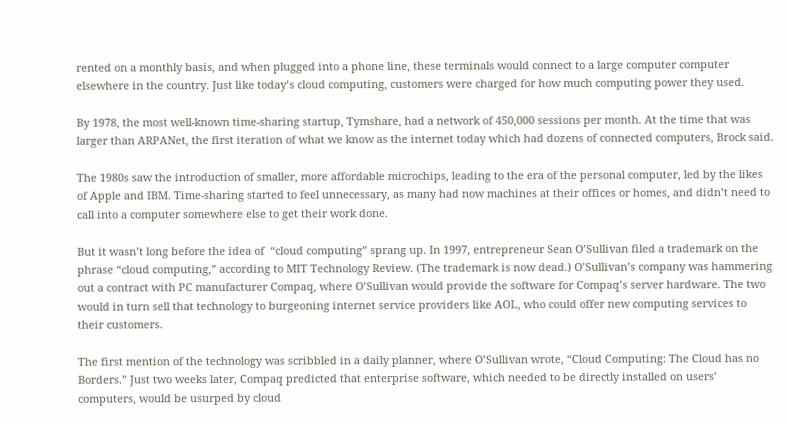rented on a monthly basis, and when plugged into a phone line, these terminals would connect to a large computer computer elsewhere in the country. Just like today’s cloud computing, customers were charged for how much computing power they used.

By 1978, the most well-known time-sharing startup, Tymshare, had a network of 450,000 sessions per month. At the time that was larger than ARPANet, the first iteration of what we know as the internet today which had dozens of connected computers, Brock said.

The 1980s saw the introduction of smaller, more affordable microchips, leading to the era of the personal computer, led by the likes of Apple and IBM. Time-sharing started to feel unnecessary, as many had now machines at their offices or homes, and didn’t need to call into a computer somewhere else to get their work done.

But it wasn’t long before the idea of  “cloud computing” sprang up. In 1997, entrepreneur Sean O’Sullivan filed a trademark on the phrase “cloud computing,” according to MIT Technology Review. (The trademark is now dead.) O’Sullivan’s company was hammering out a contract with PC manufacturer Compaq, where O’Sullivan would provide the software for Compaq’s server hardware. The two would in turn sell that technology to burgeoning internet service providers like AOL, who could offer new computing services to their customers.

The first mention of the technology was scribbled in a daily planner, where O’Sullivan wrote, “Cloud Computing: The Cloud has no Borders.” Just two weeks later, Compaq predicted that enterprise software, which needed to be directly installed on users’ computers, would be usurped by cloud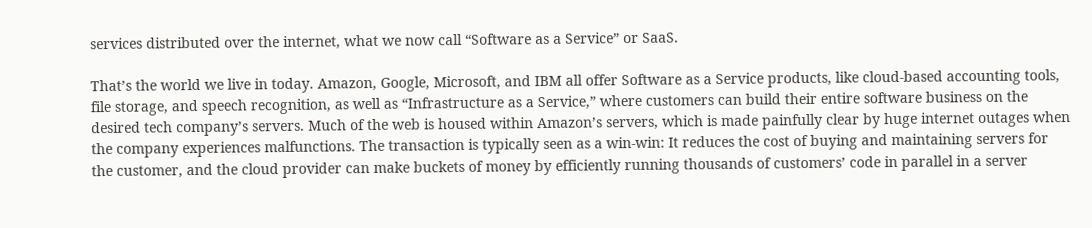services distributed over the internet, what we now call “Software as a Service” or SaaS.

That’s the world we live in today. Amazon, Google, Microsoft, and IBM all offer Software as a Service products, like cloud-based accounting tools, file storage, and speech recognition, as well as “Infrastructure as a Service,” where customers can build their entire software business on the desired tech company’s servers. Much of the web is housed within Amazon’s servers, which is made painfully clear by huge internet outages when the company experiences malfunctions. The transaction is typically seen as a win-win: It reduces the cost of buying and maintaining servers for the customer, and the cloud provider can make buckets of money by efficiently running thousands of customers’ code in parallel in a server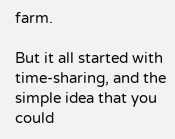farm.

But it all started with time-sharing, and the simple idea that you could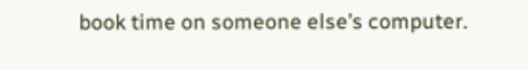book time on someone else’s computer.